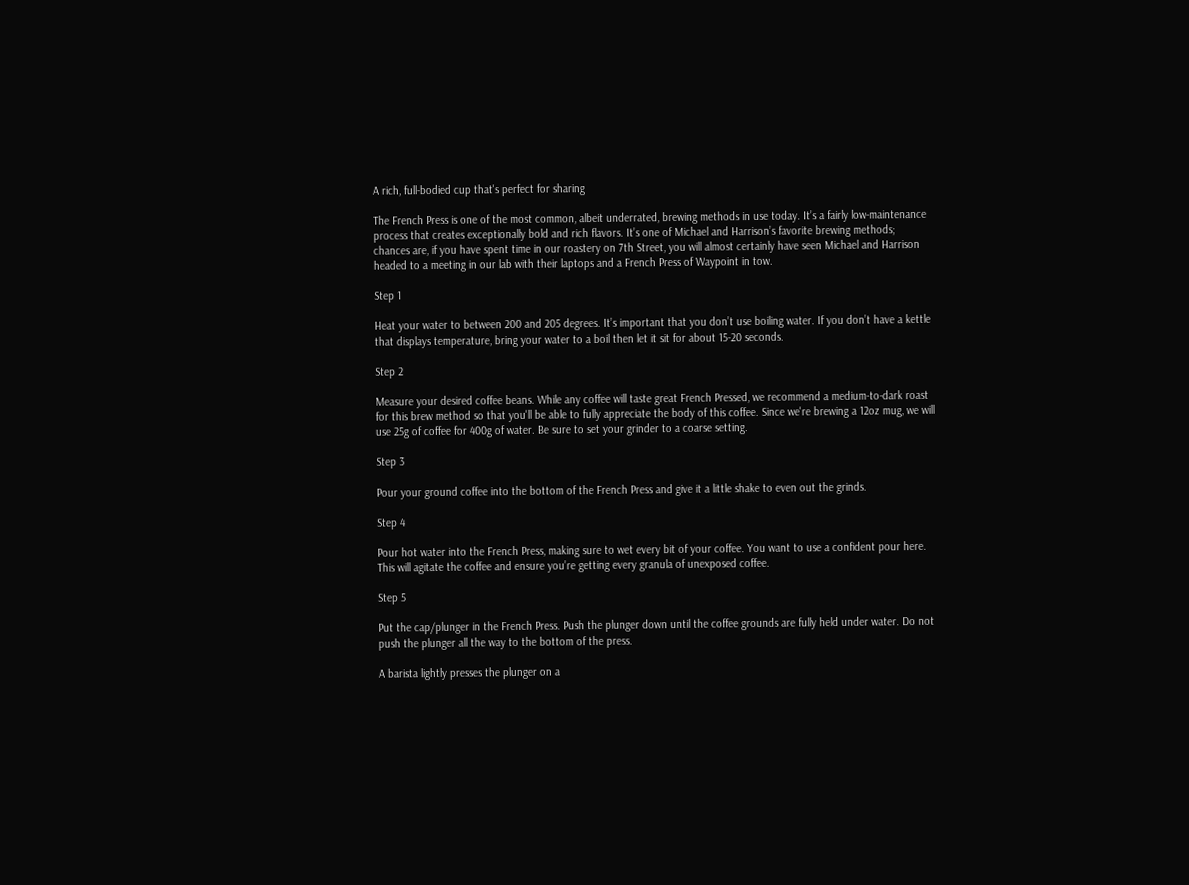A rich, full-bodied cup that's perfect for sharing

The French Press is one of the most common, albeit underrated, brewing methods in use today. It’s a fairly low-maintenance process that creates exceptionally bold and rich flavors. It’s one of Michael and Harrison’s favorite brewing methods; chances are, if you have spent time in our roastery on 7th Street, you will almost certainly have seen Michael and Harrison headed to a meeting in our lab with their laptops and a French Press of Waypoint in tow.

Step 1

Heat your water to between 200 and 205 degrees. It’s important that you don’t use boiling water. If you don’t have a kettle that displays temperature, bring your water to a boil then let it sit for about 15-20 seconds.

Step 2

Measure your desired coffee beans. While any coffee will taste great French Pressed, we recommend a medium-to-dark roast for this brew method so that you'll be able to fully appreciate the body of this coffee. Since we're brewing a 12oz mug, we will use 25g of coffee for 400g of water. Be sure to set your grinder to a coarse setting.

Step 3

Pour your ground coffee into the bottom of the French Press and give it a little shake to even out the grinds.

Step 4

Pour hot water into the French Press, making sure to wet every bit of your coffee. You want to use a confident pour here. This will agitate the coffee and ensure you’re getting every granula of unexposed coffee.

Step 5

Put the cap/plunger in the French Press. Push the plunger down until the coffee grounds are fully held under water. Do not push the plunger all the way to the bottom of the press.

A barista lightly presses the plunger on a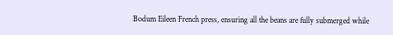Bodum Eileen French press, ensuring all the beans are fully submerged while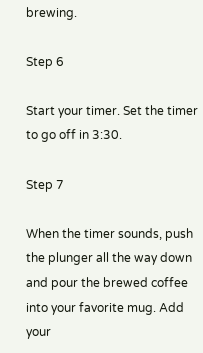brewing.

Step 6

Start your timer. Set the timer to go off in 3:30.

Step 7

When the timer sounds, push the plunger all the way down and pour the brewed coffee into your favorite mug. Add your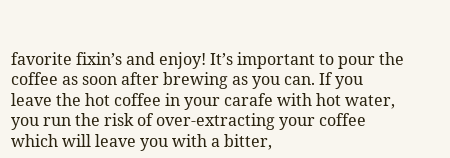favorite fixin’s and enjoy! It’s important to pour the coffee as soon after brewing as you can. If you leave the hot coffee in your carafe with hot water, you run the risk of over-extracting your coffee which will leave you with a bitter,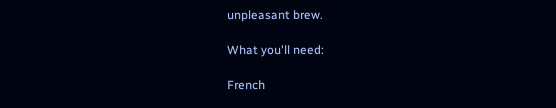unpleasant brew.

What you'll need:

French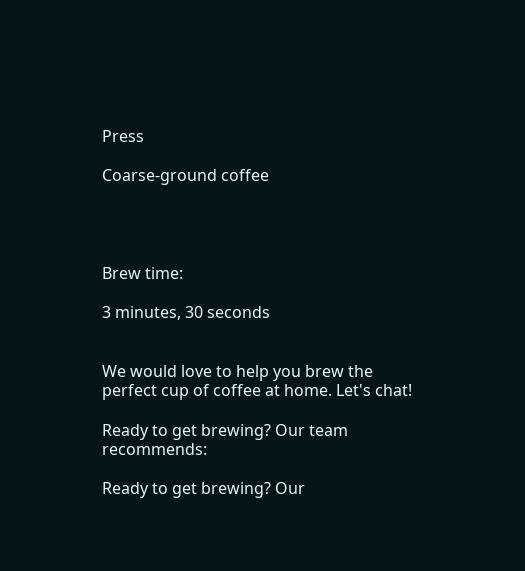Press

Coarse-ground coffee




Brew time:

3 minutes, 30 seconds


We would love to help you brew the perfect cup of coffee at home. Let's chat!

Ready to get brewing? Our team recommends:

Ready to get brewing? Our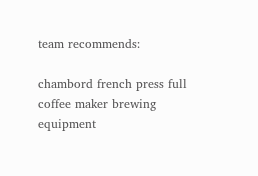team recommends:

chambord french press full coffee maker brewing equipment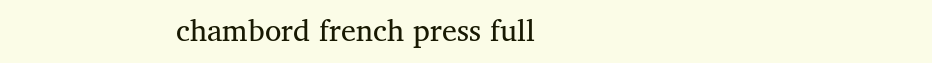chambord french press full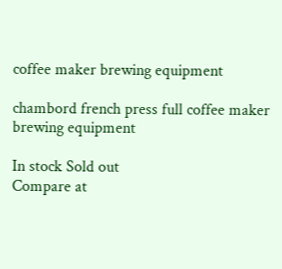coffee maker brewing equipment

chambord french press full coffee maker brewing equipment

In stock Sold out
Compare at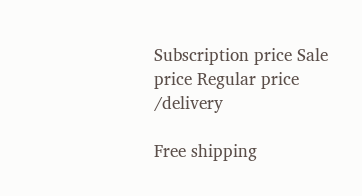Subscription price Sale price Regular price /delivery

Free shipping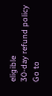eligible
30-day refund policy
Go to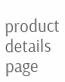product details page